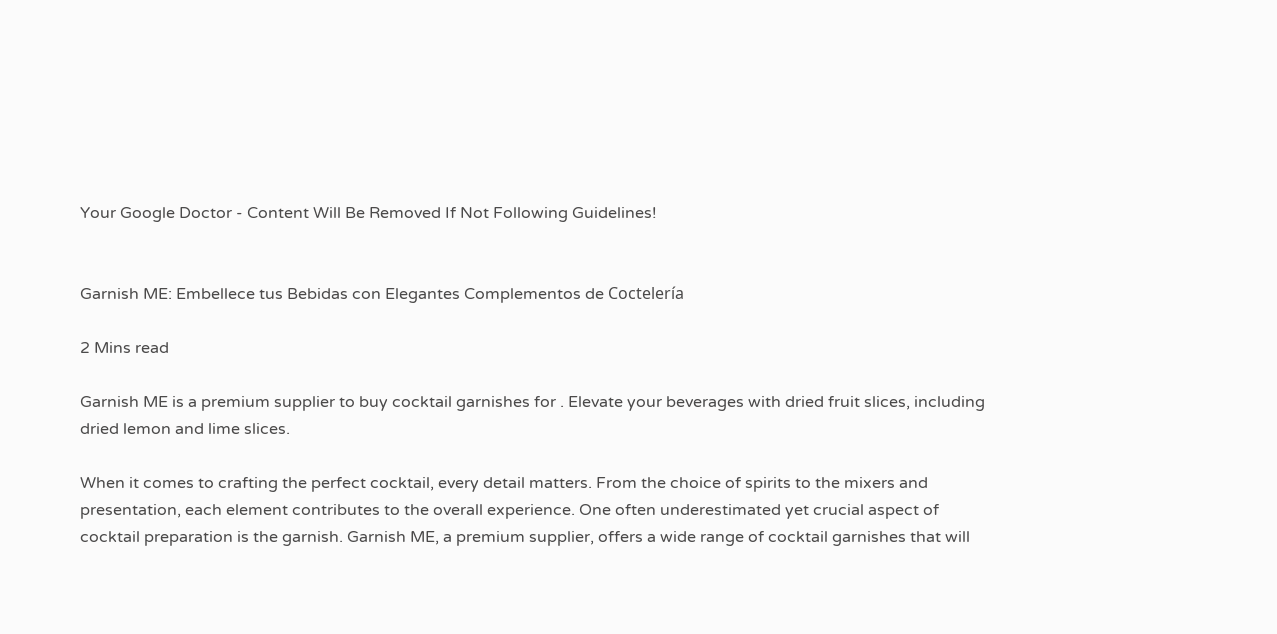Your Google Doctor - Content Will Be Removed If Not Following Guidelines!


Garnish ME: Embellece tus Bebidas con Elegantes Complementos de Coctelería

2 Mins read

Garnish ME is a premium supplier to buy cocktail garnishes for . Elevate your beverages with dried fruit slices, including dried lemon and lime slices.

When it comes to crafting the perfect cocktail, every detail matters. From the choice of spirits to the mixers and presentation, each element contributes to the overall experience. One often underestimated yet crucial aspect of cocktail preparation is the garnish. Garnish ME, a premium supplier, offers a wide range of cocktail garnishes that will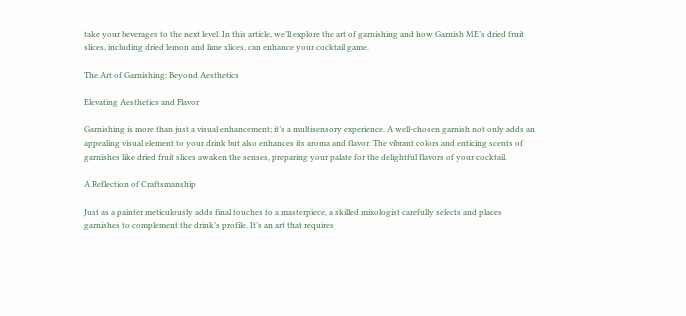take your beverages to the next level. In this article, we’ll explore the art of garnishing and how Garnish ME’s dried fruit slices, including dried lemon and lime slices, can enhance your cocktail game.

The Art of Garnishing: Beyond Aesthetics

Elevating Aesthetics and Flavor

Garnishing is more than just a visual enhancement; it’s a multisensory experience. A well-chosen garnish not only adds an appealing visual element to your drink but also enhances its aroma and flavor. The vibrant colors and enticing scents of garnishes like dried fruit slices awaken the senses, preparing your palate for the delightful flavors of your cocktail.

A Reflection of Craftsmanship

Just as a painter meticulously adds final touches to a masterpiece, a skilled mixologist carefully selects and places garnishes to complement the drink’s profile. It’s an art that requires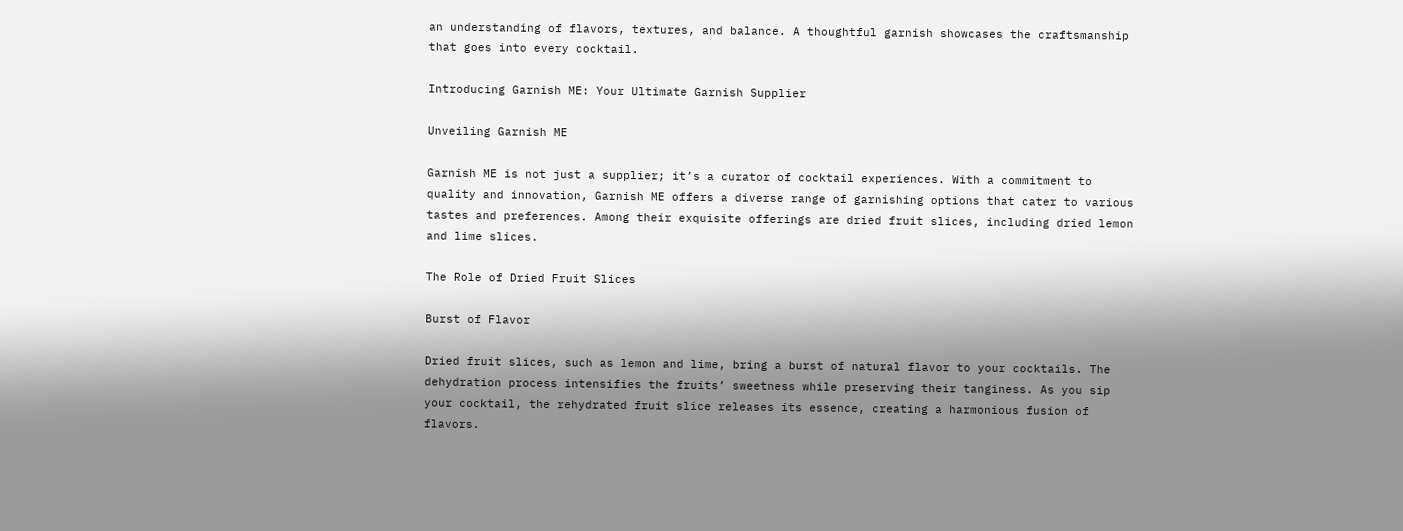an understanding of flavors, textures, and balance. A thoughtful garnish showcases the craftsmanship that goes into every cocktail.

Introducing Garnish ME: Your Ultimate Garnish Supplier

Unveiling Garnish ME

Garnish ME is not just a supplier; it’s a curator of cocktail experiences. With a commitment to quality and innovation, Garnish ME offers a diverse range of garnishing options that cater to various tastes and preferences. Among their exquisite offerings are dried fruit slices, including dried lemon and lime slices.

The Role of Dried Fruit Slices

Burst of Flavor

Dried fruit slices, such as lemon and lime, bring a burst of natural flavor to your cocktails. The dehydration process intensifies the fruits’ sweetness while preserving their tanginess. As you sip your cocktail, the rehydrated fruit slice releases its essence, creating a harmonious fusion of flavors.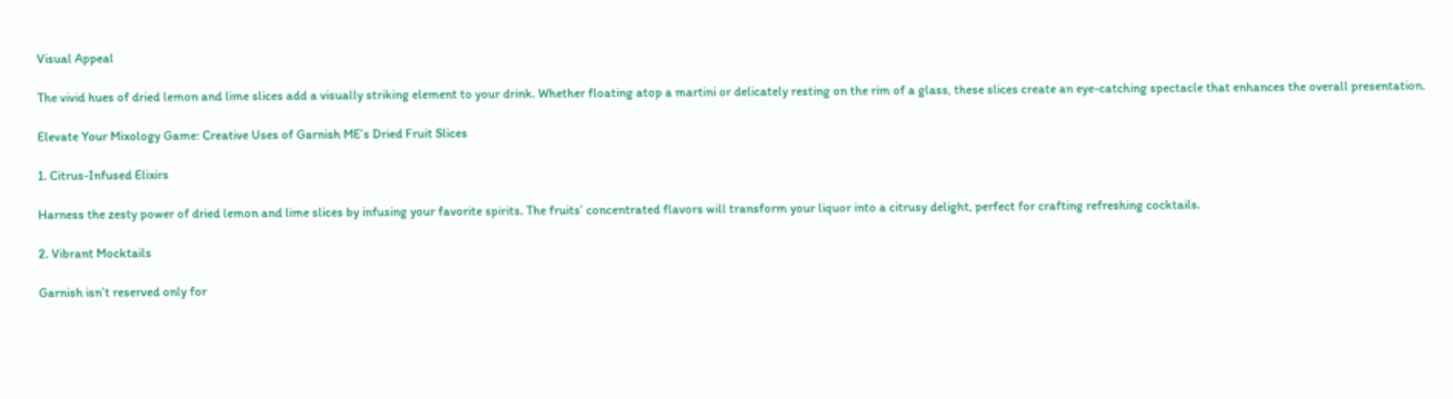Visual Appeal

The vivid hues of dried lemon and lime slices add a visually striking element to your drink. Whether floating atop a martini or delicately resting on the rim of a glass, these slices create an eye-catching spectacle that enhances the overall presentation.

Elevate Your Mixology Game: Creative Uses of Garnish ME’s Dried Fruit Slices

1. Citrus-Infused Elixirs

Harness the zesty power of dried lemon and lime slices by infusing your favorite spirits. The fruits’ concentrated flavors will transform your liquor into a citrusy delight, perfect for crafting refreshing cocktails.

2. Vibrant Mocktails

Garnish isn’t reserved only for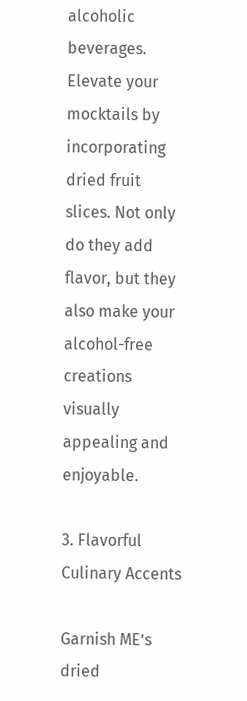alcoholic beverages. Elevate your mocktails by incorporating dried fruit slices. Not only do they add flavor, but they also make your alcohol-free creations visually appealing and enjoyable.

3. Flavorful Culinary Accents

Garnish ME’s dried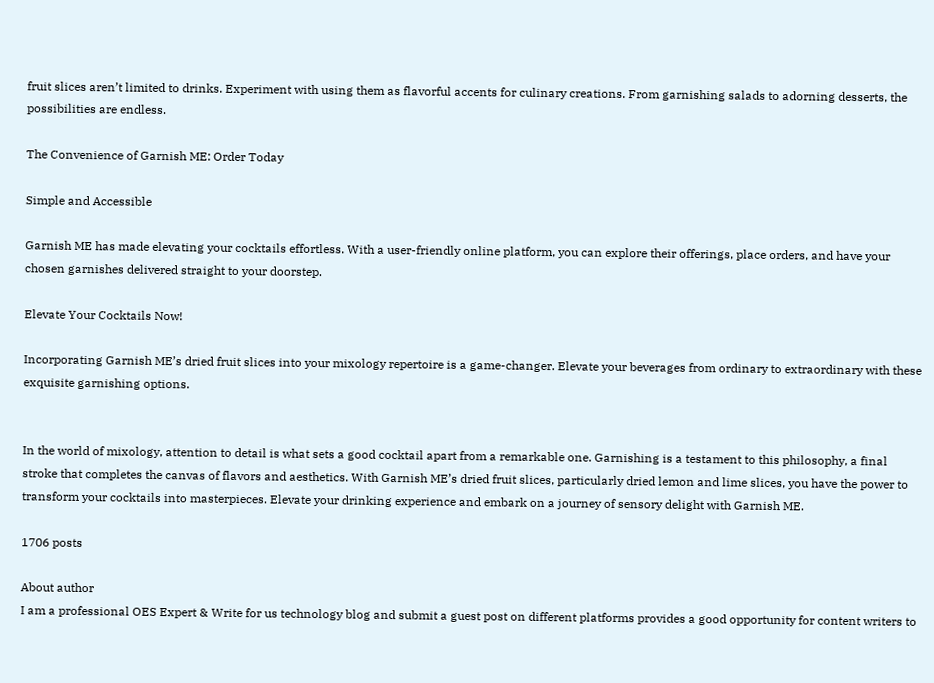fruit slices aren’t limited to drinks. Experiment with using them as flavorful accents for culinary creations. From garnishing salads to adorning desserts, the possibilities are endless.

The Convenience of Garnish ME: Order Today

Simple and Accessible

Garnish ME has made elevating your cocktails effortless. With a user-friendly online platform, you can explore their offerings, place orders, and have your chosen garnishes delivered straight to your doorstep.

Elevate Your Cocktails Now!

Incorporating Garnish ME’s dried fruit slices into your mixology repertoire is a game-changer. Elevate your beverages from ordinary to extraordinary with these exquisite garnishing options.


In the world of mixology, attention to detail is what sets a good cocktail apart from a remarkable one. Garnishing is a testament to this philosophy, a final stroke that completes the canvas of flavors and aesthetics. With Garnish ME’s dried fruit slices, particularly dried lemon and lime slices, you have the power to transform your cocktails into masterpieces. Elevate your drinking experience and embark on a journey of sensory delight with Garnish ME.

1706 posts

About author
I am a professional OES Expert & Write for us technology blog and submit a guest post on different platforms provides a good opportunity for content writers to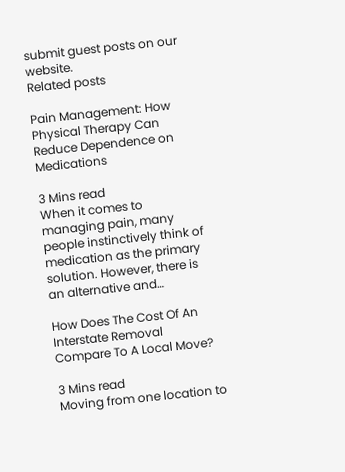submit guest posts on our website.
Related posts

Pain Management: How Physical Therapy Can Reduce Dependence on Medications

3 Mins read
When it comes to managing pain, many people instinctively think of medication as the primary solution. However, there is an alternative and…

How Does The Cost Of An Interstate Removal Compare To A Local Move?

3 Mins read
Moving from one location to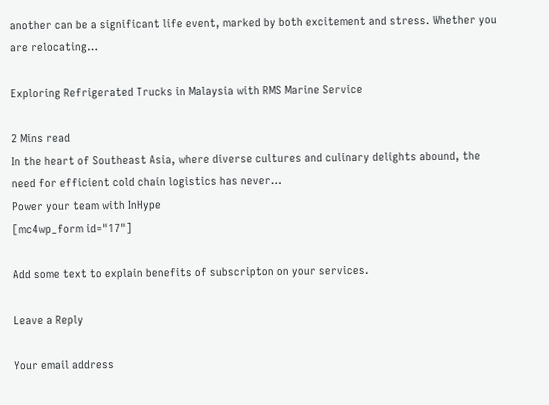another can be a significant life event, marked by both excitement and stress. Whether you are relocating…

Exploring Refrigerated Trucks in Malaysia with RMS Marine Service

2 Mins read
In the heart of Southeast Asia, where diverse cultures and culinary delights abound, the need for efficient cold chain logistics has never…
Power your team with InHype
[mc4wp_form id="17"]

Add some text to explain benefits of subscripton on your services.

Leave a Reply

Your email address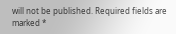will not be published. Required fields are marked *